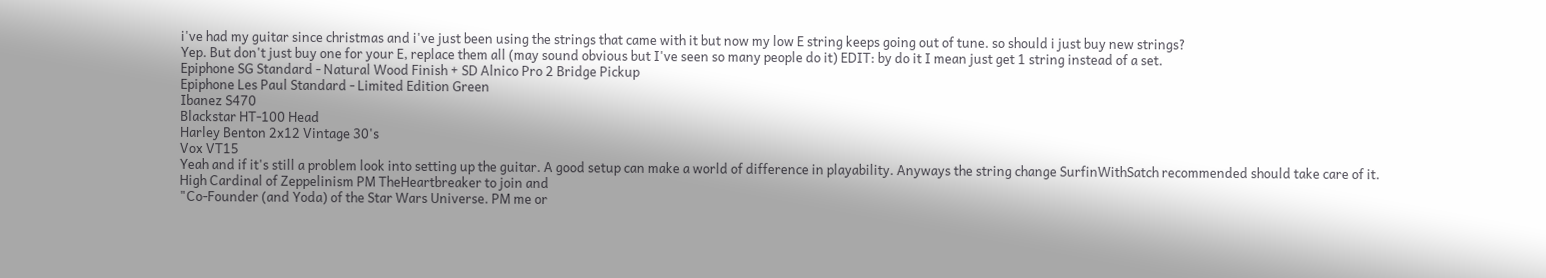i've had my guitar since christmas and i've just been using the strings that came with it but now my low E string keeps going out of tune. so should i just buy new strings?
Yep. But don't just buy one for your E, replace them all (may sound obvious but I've seen so many people do it) EDIT: by do it I mean just get 1 string instead of a set.
Epiphone SG Standard - Natural Wood Finish + SD Alnico Pro 2 Bridge Pickup
Epiphone Les Paul Standard - Limited Edition Green
Ibanez S470
Blackstar HT-100 Head
Harley Benton 2x12 Vintage 30's
Vox VT15
Yeah and if it's still a problem look into setting up the guitar. A good setup can make a world of difference in playability. Anyways the string change SurfinWithSatch recommended should take care of it.
High Cardinal of Zeppelinism PM TheHeartbreaker to join and
"Co-Founder (and Yoda) of the Star Wars Universe. PM me or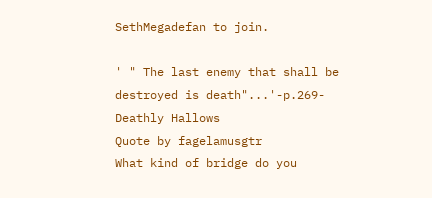SethMegadefan to join.

' " The last enemy that shall be destroyed is death"...'-p.269-Deathly Hallows
Quote by fagelamusgtr
What kind of bridge do you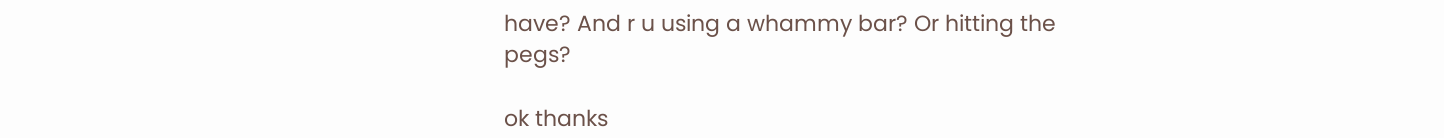have? And r u using a whammy bar? Or hitting the pegs?

ok thanks